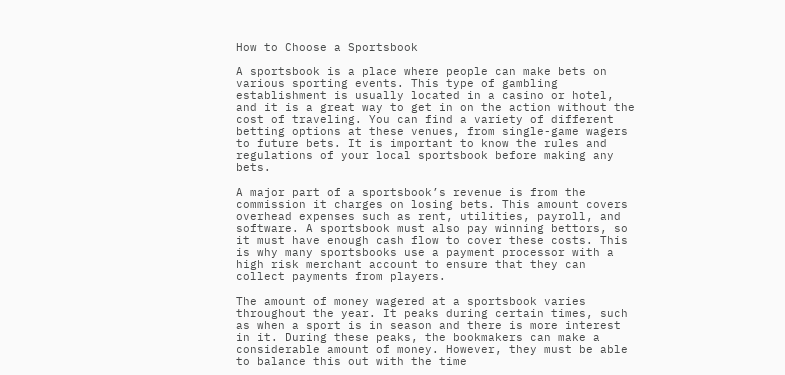How to Choose a Sportsbook

A sportsbook is a place where people can make bets on various sporting events. This type of gambling establishment is usually located in a casino or hotel, and it is a great way to get in on the action without the cost of traveling. You can find a variety of different betting options at these venues, from single-game wagers to future bets. It is important to know the rules and regulations of your local sportsbook before making any bets.

A major part of a sportsbook’s revenue is from the commission it charges on losing bets. This amount covers overhead expenses such as rent, utilities, payroll, and software. A sportsbook must also pay winning bettors, so it must have enough cash flow to cover these costs. This is why many sportsbooks use a payment processor with a high risk merchant account to ensure that they can collect payments from players.

The amount of money wagered at a sportsbook varies throughout the year. It peaks during certain times, such as when a sport is in season and there is more interest in it. During these peaks, the bookmakers can make a considerable amount of money. However, they must be able to balance this out with the time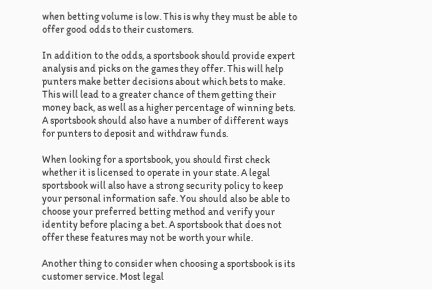when betting volume is low. This is why they must be able to offer good odds to their customers.

In addition to the odds, a sportsbook should provide expert analysis and picks on the games they offer. This will help punters make better decisions about which bets to make. This will lead to a greater chance of them getting their money back, as well as a higher percentage of winning bets. A sportsbook should also have a number of different ways for punters to deposit and withdraw funds.

When looking for a sportsbook, you should first check whether it is licensed to operate in your state. A legal sportsbook will also have a strong security policy to keep your personal information safe. You should also be able to choose your preferred betting method and verify your identity before placing a bet. A sportsbook that does not offer these features may not be worth your while.

Another thing to consider when choosing a sportsbook is its customer service. Most legal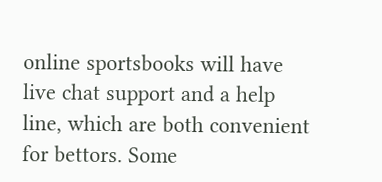online sportsbooks will have live chat support and a help line, which are both convenient for bettors. Some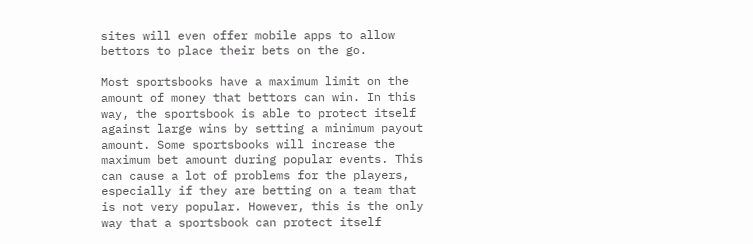sites will even offer mobile apps to allow bettors to place their bets on the go.

Most sportsbooks have a maximum limit on the amount of money that bettors can win. In this way, the sportsbook is able to protect itself against large wins by setting a minimum payout amount. Some sportsbooks will increase the maximum bet amount during popular events. This can cause a lot of problems for the players, especially if they are betting on a team that is not very popular. However, this is the only way that a sportsbook can protect itself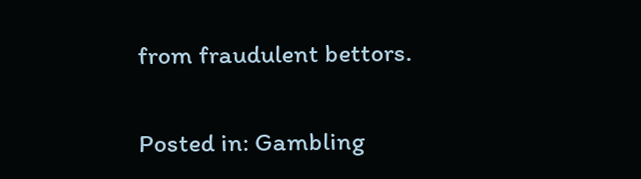from fraudulent bettors.

Posted in: Gambling